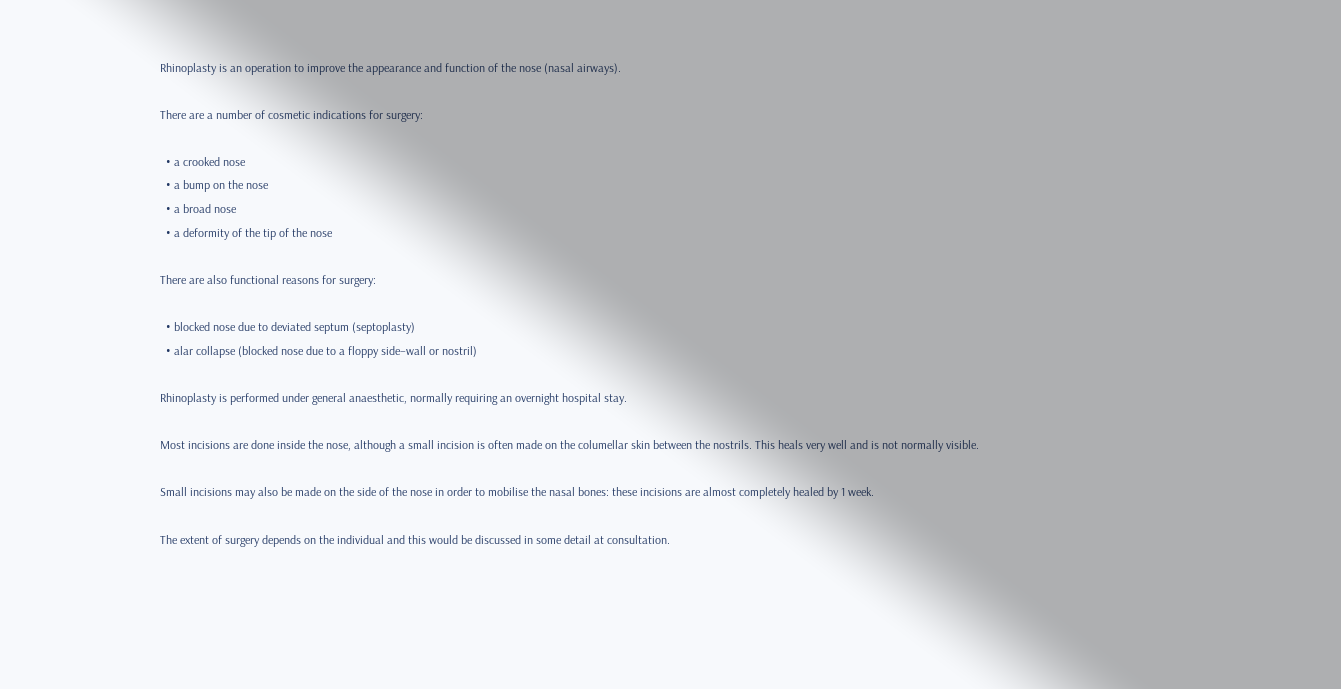Rhinoplasty is an operation to improve the appearance and function of the nose (nasal airways).

There are a number of cosmetic indications for surgery:

  • a crooked nose
  • a bump on the nose
  • a broad nose
  • a deformity of the tip of the nose

There are also functional reasons for surgery:

  • blocked nose due to deviated septum (septoplasty)
  • alar collapse (blocked nose due to a floppy side–wall or nostril)

Rhinoplasty is performed under general anaesthetic, normally requiring an overnight hospital stay.

Most incisions are done inside the nose, although a small incision is often made on the columellar skin between the nostrils. This heals very well and is not normally visible.

Small incisions may also be made on the side of the nose in order to mobilise the nasal bones: these incisions are almost completely healed by 1 week.

The extent of surgery depends on the individual and this would be discussed in some detail at consultation.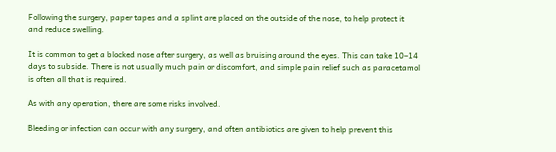Following the surgery, paper tapes and a splint are placed on the outside of the nose, to help protect it and reduce swelling.

It is common to get a blocked nose after surgery, as well as bruising around the eyes. This can take 10–14 days to subside. There is not usually much pain or discomfort, and simple pain relief such as paracetamol is often all that is required.

As with any operation, there are some risks involved.

Bleeding or infection can occur with any surgery, and often antibiotics are given to help prevent this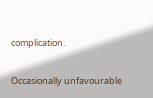complication.

Occasionally unfavourable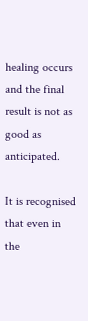healing occurs and the final result is not as good as anticipated.

It is recognised that even in the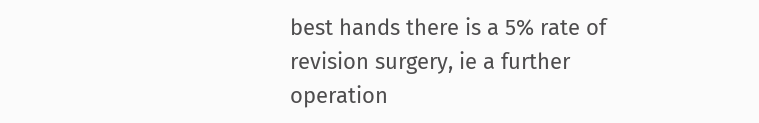best hands there is a 5% rate of revision surgery, ie a further operation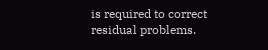is required to correct residual problems.